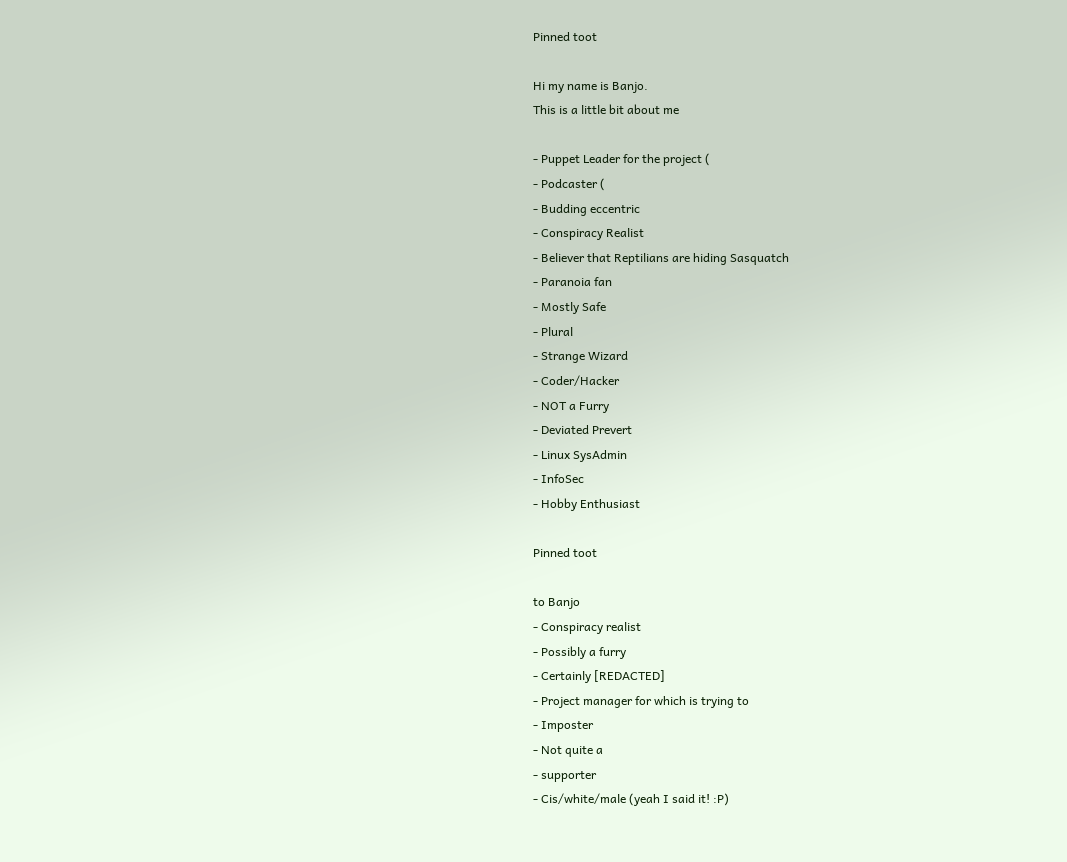Pinned toot

Hi my name is Banjo.
This is a little bit about me

- Puppet Leader for the project (
- Podcaster (
- Budding eccentric
- Conspiracy Realist
- Believer that Reptilians are hiding Sasquatch
- Paranoia fan
- Mostly Safe
- Plural
- Strange Wizard
- Coder/Hacker
- NOT a Furry
- Deviated Prevert
- Linux SysAdmin
- InfoSec
- Hobby Enthusiast

Pinned toot

to Banjo
- Conspiracy realist
- Possibly a furry
- Certainly [REDACTED]
- Project manager for which is trying to
- Imposter
- Not quite a
- supporter
- Cis/white/male (yeah I said it! :P)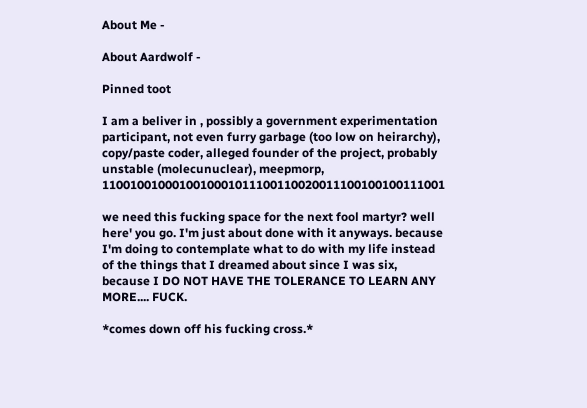About Me -

About Aardwolf -

Pinned toot

I am a beliver in , possibly a government experimentation participant, not even furry garbage (too low on heirarchy), copy/paste coder, alleged founder of the project, probably unstable (molecunuclear), meepmorp, 1100100100010010001011100110020011100100100111001

we need this fucking space for the next fool martyr? well here' you go. I'm just about done with it anyways. because I'm doing to contemplate what to do with my life instead of the things that I dreamed about since I was six, because I DO NOT HAVE THE TOLERANCE TO LEARN ANY MORE.... FUCK.

*comes down off his fucking cross.*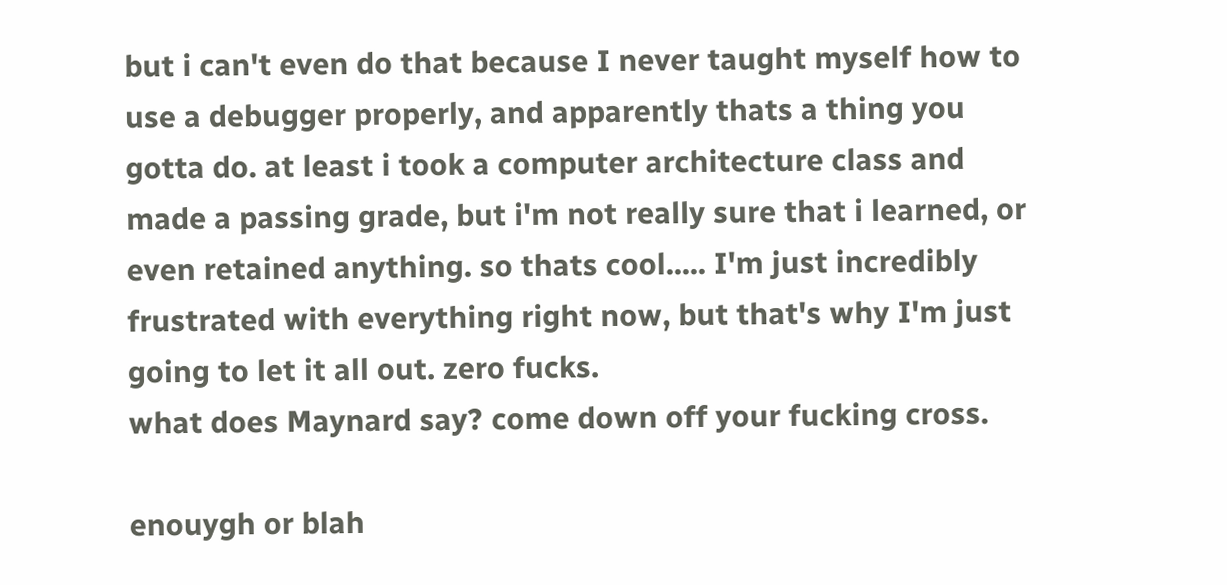but i can't even do that because I never taught myself how to use a debugger properly, and apparently thats a thing you gotta do. at least i took a computer architecture class and made a passing grade, but i'm not really sure that i learned, or even retained anything. so thats cool..... I'm just incredibly frustrated with everything right now, but that's why I'm just going to let it all out. zero fucks.
what does Maynard say? come down off your fucking cross.

enouygh or blah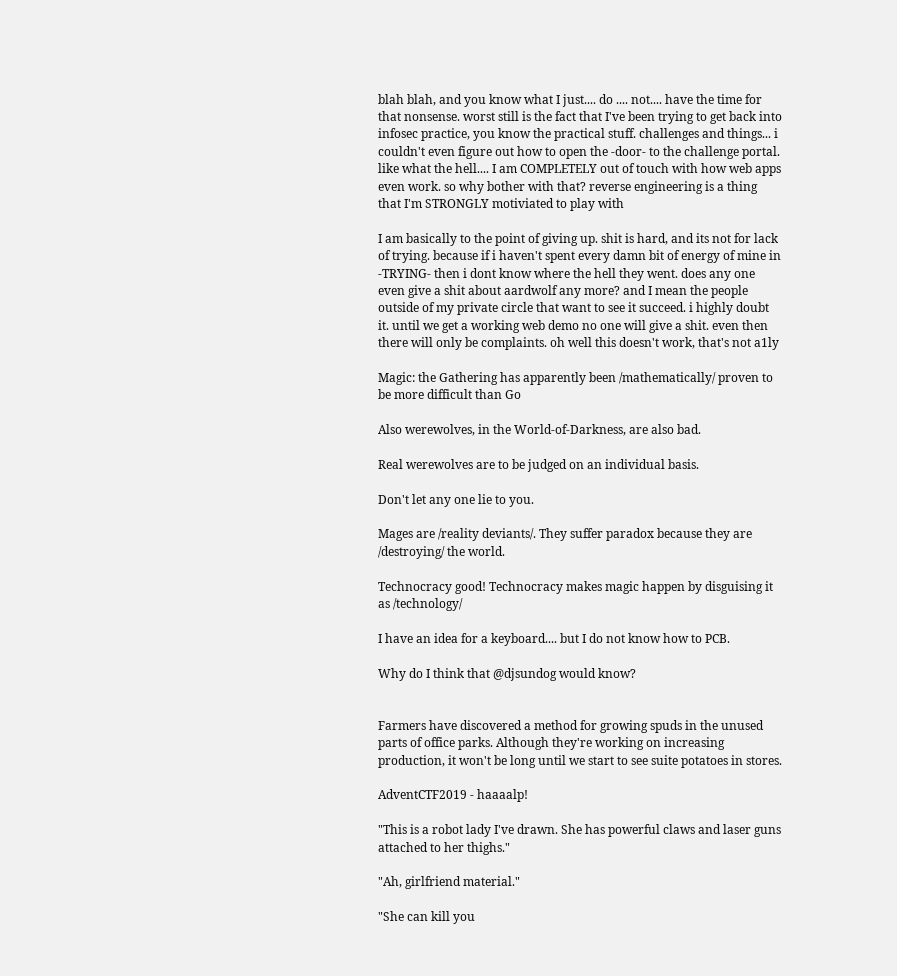blah blah, and you know what I just.... do .... not.... have the time for that nonsense. worst still is the fact that I've been trying to get back into infosec practice, you know the practical stuff. challenges and things... i couldn't even figure out how to open the -door- to the challenge portal. like what the hell.... I am COMPLETELY out of touch with how web apps even work. so why bother with that? reverse engineering is a thing that I'm STRONGLY motiviated to play with

I am basically to the point of giving up. shit is hard, and its not for lack of trying. because if i haven't spent every damn bit of energy of mine in -TRYING- then i dont know where the hell they went. does any one even give a shit about aardwolf any more? and I mean the people outside of my private circle that want to see it succeed. i highly doubt it. until we get a working web demo no one will give a shit. even then there will only be complaints. oh well this doesn't work, that's not a1ly

Magic: the Gathering has apparently been /mathematically/ proven to be more difficult than Go

Also werewolves, in the World-of-Darkness, are also bad.

Real werewolves are to be judged on an individual basis.

Don't let any one lie to you.

Mages are /reality deviants/. They suffer paradox because they are /destroying/ the world.

Technocracy good! Technocracy makes magic happen by disguising it as /technology/

I have an idea for a keyboard.... but I do not know how to PCB.

Why do I think that @djsundog would know?


Farmers have discovered a method for growing spuds in the unused parts of office parks. Although they're working on increasing production, it won't be long until we start to see suite potatoes in stores.

AdventCTF2019 - haaaalp!

"This is a robot lady I've drawn. She has powerful claws and laser guns attached to her thighs."

"Ah, girlfriend material."

"She can kill you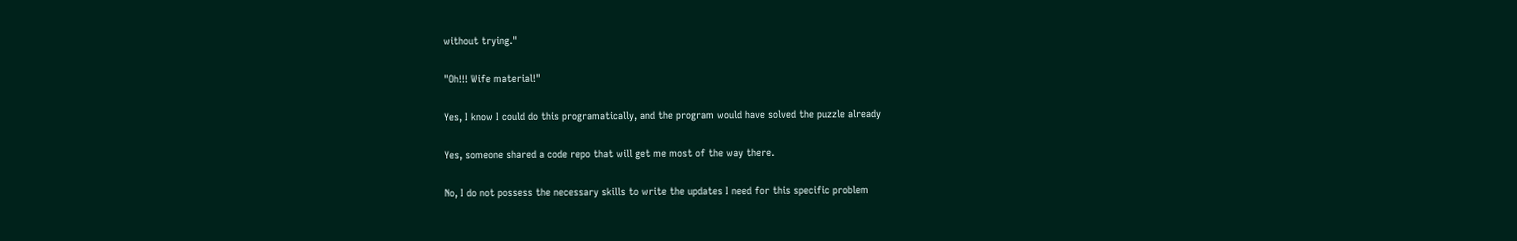without trying."

"Oh!!! Wife material!"

Yes, I know I could do this programatically, and the program would have solved the puzzle already

Yes, someone shared a code repo that will get me most of the way there.

No, I do not possess the necessary skills to write the updates I need for this specific problem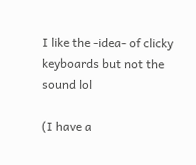I like the -idea- of clicky keyboards but not the sound lol

(I have a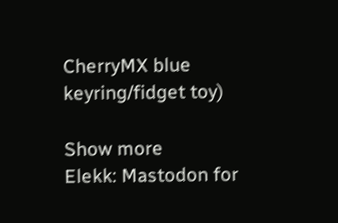CherryMX blue keyring/fidget toy)

Show more
Elekk: Mastodon for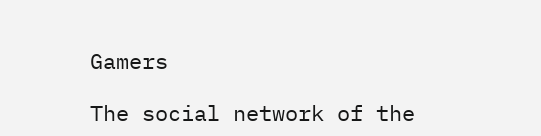Gamers

The social network of the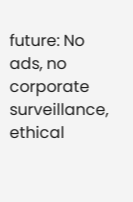future: No ads, no corporate surveillance, ethical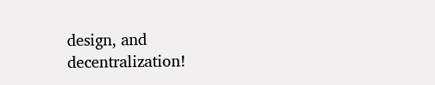design, and decentralization!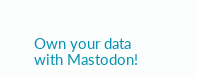Own your data with Mastodon!